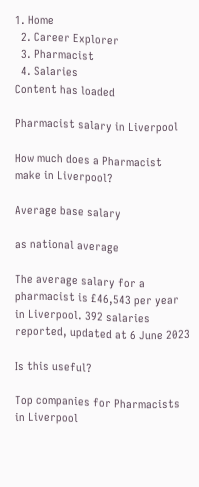1. Home
  2. Career Explorer
  3. Pharmacist
  4. Salaries
Content has loaded

Pharmacist salary in Liverpool

How much does a Pharmacist make in Liverpool?

Average base salary

as national average

The average salary for a pharmacist is £46,543 per year in Liverpool. 392 salaries reported, updated at 6 June 2023

Is this useful?

Top companies for Pharmacists in Liverpool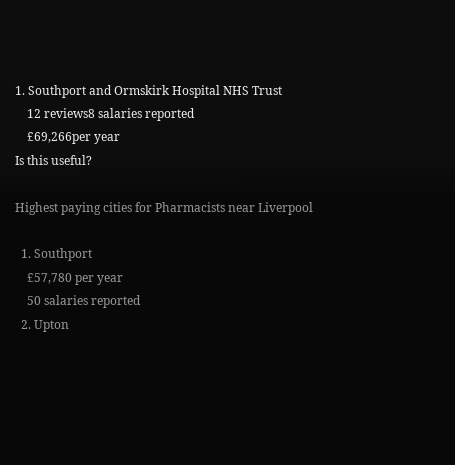1. Southport and Ormskirk Hospital NHS Trust
    12 reviews8 salaries reported
    £69,266per year
Is this useful?

Highest paying cities for Pharmacists near Liverpool

  1. Southport
    £57,780 per year
    50 salaries reported
  2. Upton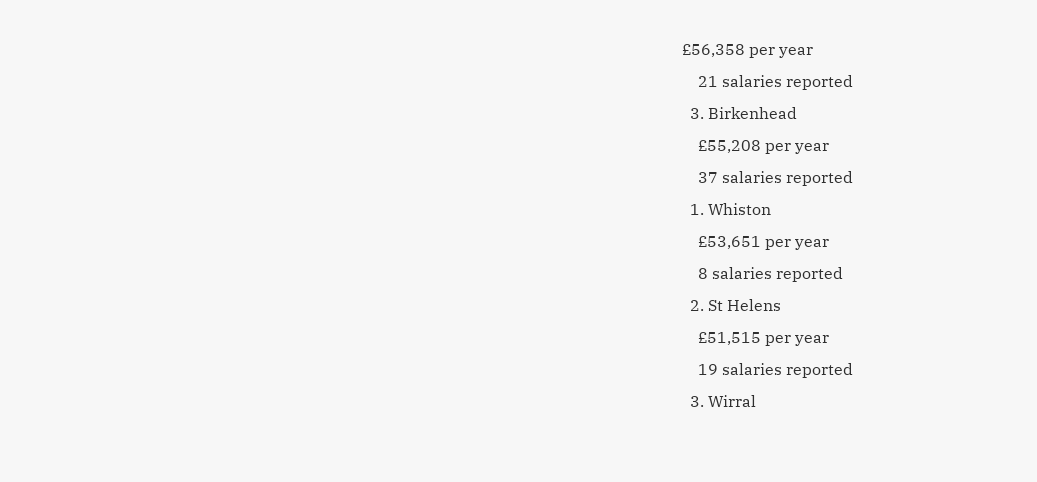£56,358 per year
    21 salaries reported
  3. Birkenhead
    £55,208 per year
    37 salaries reported
  1. Whiston
    £53,651 per year
    8 salaries reported
  2. St Helens
    £51,515 per year
    19 salaries reported
  3. Wirral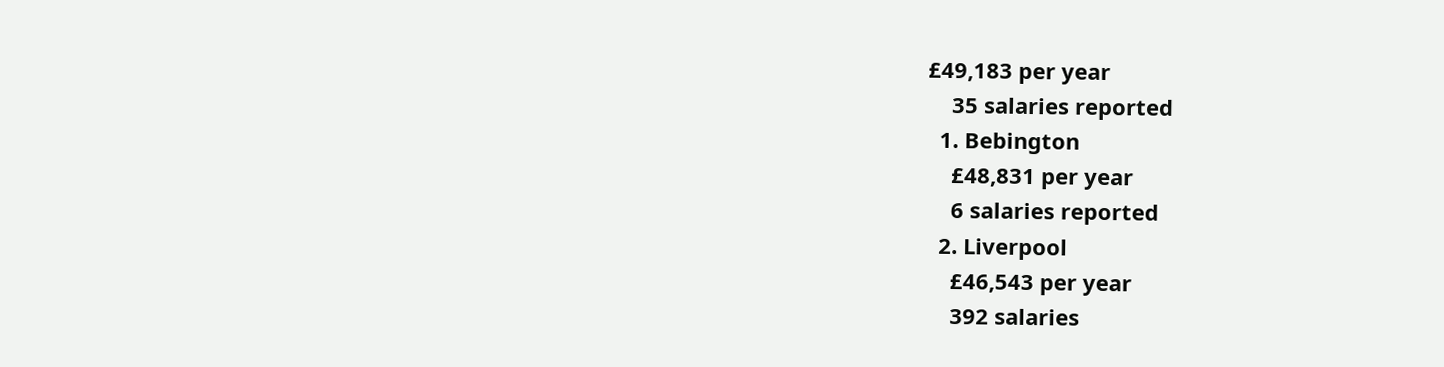£49,183 per year
    35 salaries reported
  1. Bebington
    £48,831 per year
    6 salaries reported
  2. Liverpool
    £46,543 per year
    392 salaries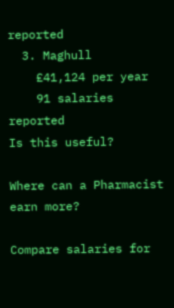reported
  3. Maghull
    £41,124 per year
    91 salaries reported
Is this useful?

Where can a Pharmacist earn more?

Compare salaries for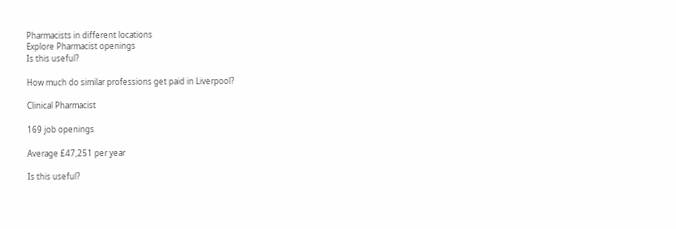Pharmacists in different locations
Explore Pharmacist openings
Is this useful?

How much do similar professions get paid in Liverpool?

Clinical Pharmacist

169 job openings

Average £47,251 per year

Is this useful?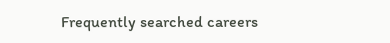Frequently searched careers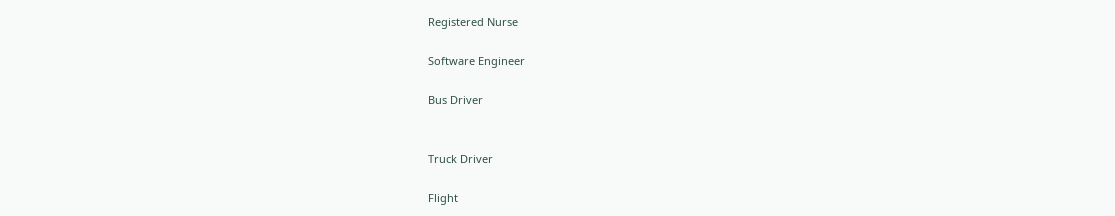Registered Nurse

Software Engineer

Bus Driver


Truck Driver

Flight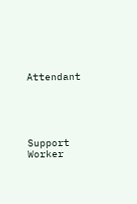Attendant





Support Worker